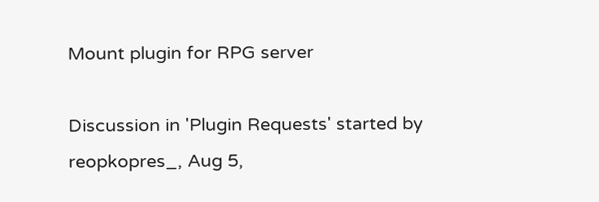Mount plugin for RPG server

Discussion in 'Plugin Requests' started by reopkopres_, Aug 5,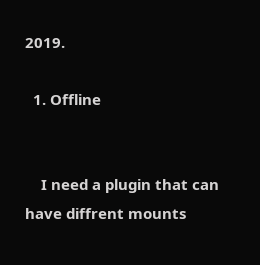2019.

  1. Offline


    I need a plugin that can have diffrent mounts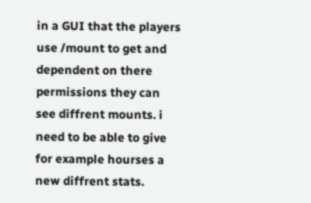in a GUI that the players use /mount to get and dependent on there permissions they can see diffrent mounts. i need to be able to give for example hourses a new diffrent stats.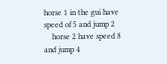horse 1 in the gui have speed of 5 and jump 2
    horse 2 have speed 8 and jump 4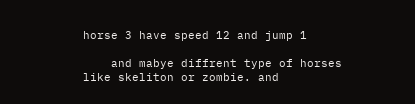horse 3 have speed 12 and jump 1

    and mabye diffrent type of horses like skeliton or zombie. and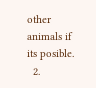other animals if its posible.
  2.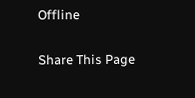Offline


Share This Page